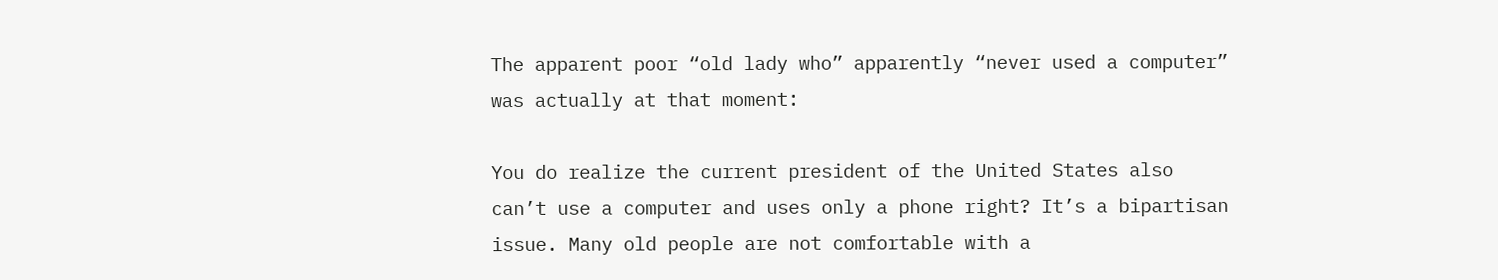The apparent poor “old lady who” apparently “never used a computer” was actually at that moment:

You do realize the current president of the United States also can’t use a computer and uses only a phone right? It’s a bipartisan issue. Many old people are not comfortable with a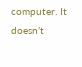computer. It doesn’t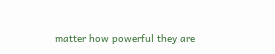matter how powerful they are